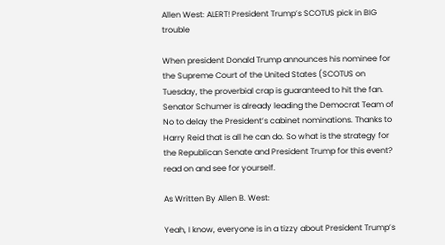Allen West: ALERT! President Trump’s SCOTUS pick in BIG trouble

When president Donald Trump announces his nominee for the Supreme Court of the United States (SCOTUS on Tuesday, the proverbial crap is guaranteed to hit the fan. Senator Schumer is already leading the Democrat Team of No to delay the President’s cabinet nominations. Thanks to Harry Reid that is all he can do. So what is the strategy for the Republican Senate and President Trump for this event? read on and see for yourself.

As Written By Allen B. West:

Yeah, I know, everyone is in a tizzy about President Trump’s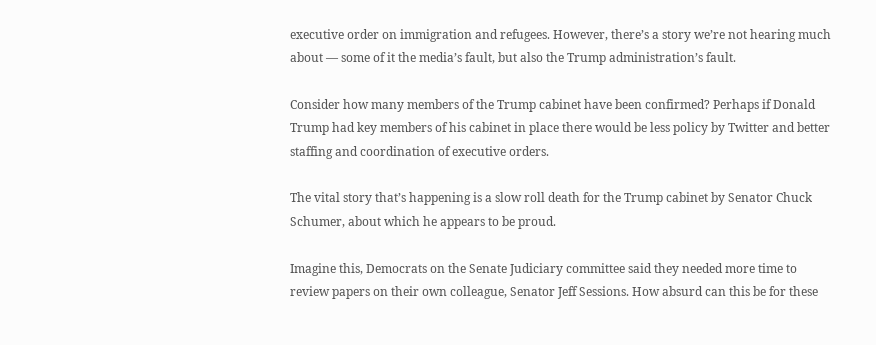executive order on immigration and refugees. However, there’s a story we’re not hearing much about — some of it the media’s fault, but also the Trump administration’s fault.

Consider how many members of the Trump cabinet have been confirmed? Perhaps if Donald Trump had key members of his cabinet in place there would be less policy by Twitter and better staffing and coordination of executive orders.

The vital story that’s happening is a slow roll death for the Trump cabinet by Senator Chuck Schumer, about which he appears to be proud.

Imagine this, Democrats on the Senate Judiciary committee said they needed more time to review papers on their own colleague, Senator Jeff Sessions. How absurd can this be for these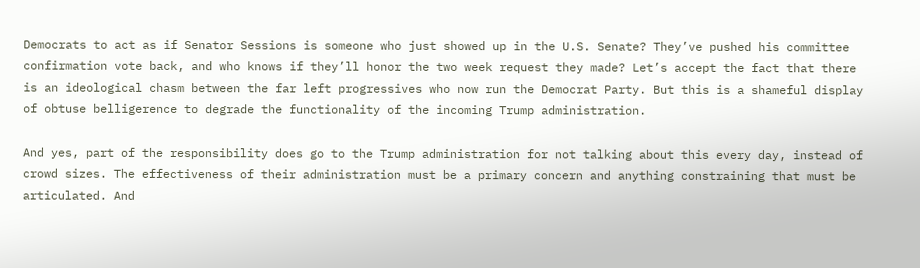Democrats to act as if Senator Sessions is someone who just showed up in the U.S. Senate? They’ve pushed his committee confirmation vote back, and who knows if they’ll honor the two week request they made? Let’s accept the fact that there is an ideological chasm between the far left progressives who now run the Democrat Party. But this is a shameful display of obtuse belligerence to degrade the functionality of the incoming Trump administration.

And yes, part of the responsibility does go to the Trump administration for not talking about this every day, instead of crowd sizes. The effectiveness of their administration must be a primary concern and anything constraining that must be articulated. And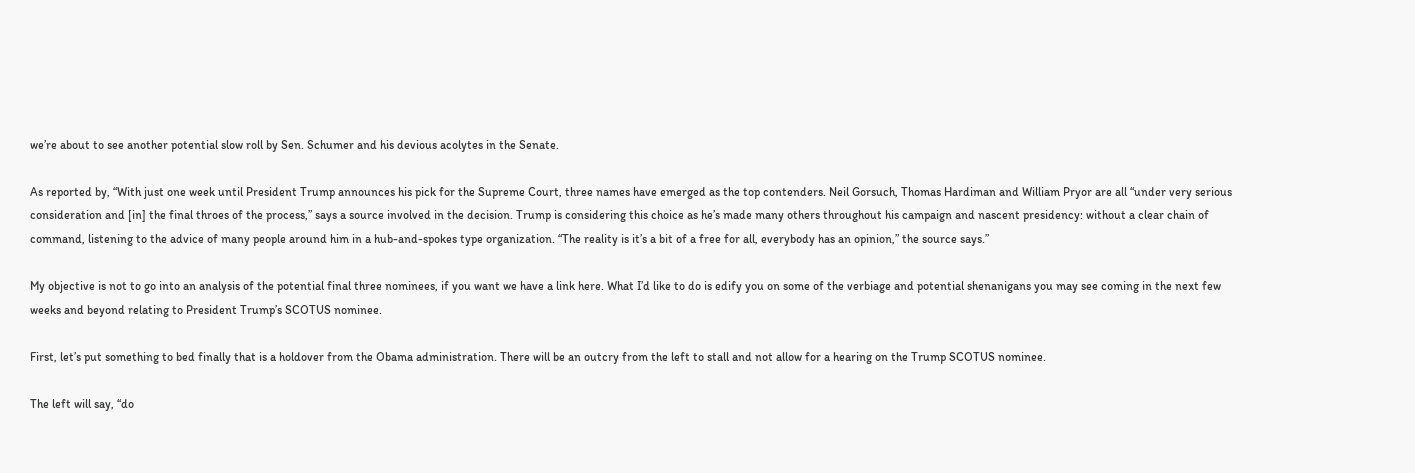we’re about to see another potential slow roll by Sen. Schumer and his devious acolytes in the Senate.

As reported by, “With just one week until President Trump announces his pick for the Supreme Court, three names have emerged as the top contenders. Neil Gorsuch, Thomas Hardiman and William Pryor are all “under very serious consideration and [in] the final throes of the process,” says a source involved in the decision. Trump is considering this choice as he’s made many others throughout his campaign and nascent presidency: without a clear chain of command, listening to the advice of many people around him in a hub-and-spokes type organization. “The reality is it’s a bit of a free for all, everybody has an opinion,” the source says.”

My objective is not to go into an analysis of the potential final three nominees, if you want we have a link here. What I’d like to do is edify you on some of the verbiage and potential shenanigans you may see coming in the next few weeks and beyond relating to President Trump’s SCOTUS nominee.

First, let’s put something to bed finally that is a holdover from the Obama administration. There will be an outcry from the left to stall and not allow for a hearing on the Trump SCOTUS nominee.

The left will say, “do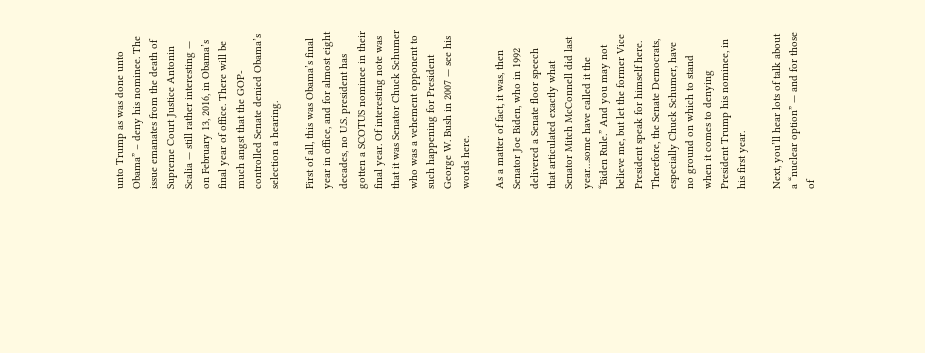unto Trump as was done unto Obama” – deny his nominee. The issue emanates from the death of Supreme Court Justice Antonin Scalia — still rather interesting — on February 13, 2016, in Obama’s final year of office. There will be much angst that the GOP-controlled Senate denied Obama’s selection a hearing.

First of all, this was Obama’s final year in office, and for almost eight decades, no U.S. president has gotten a SCOTUS nominee in their final year. Of interesting note was that it was Senator Chuck Schumer who was a vehement opponent to such happening for President George W. Bush in 2007 — see his words here.

As a matter of fact, it was, then Senator Joe Biden, who in 1992 delivered a Senate floor speech that articulated exactly what Senator Mitch McConnell did last year…some have called it the “Biden Rule.” And you may not believe me, but let the former Vice President speak for himself here. Therefore, the Senate Democrats, especially Chuck Schumer, have no ground on which to stand when it comes to denying President Trump his nominee, in his first year.

Next, you’ll hear lots of talk about a “nuclear option” — and for those of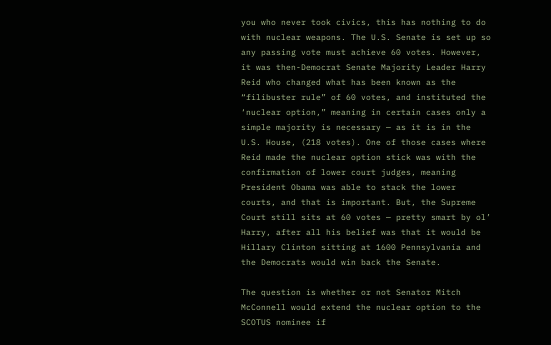you who never took civics, this has nothing to do with nuclear weapons. The U.S. Senate is set up so any passing vote must achieve 60 votes. However, it was then-Democrat Senate Majority Leader Harry Reid who changed what has been known as the “filibuster rule” of 60 votes, and instituted the ‘nuclear option,” meaning in certain cases only a simple majority is necessary — as it is in the U.S. House, (218 votes). One of those cases where Reid made the nuclear option stick was with the confirmation of lower court judges, meaning President Obama was able to stack the lower courts, and that is important. But, the Supreme Court still sits at 60 votes — pretty smart by ol’ Harry, after all his belief was that it would be Hillary Clinton sitting at 1600 Pennsylvania and the Democrats would win back the Senate.

The question is whether or not Senator Mitch McConnell would extend the nuclear option to the SCOTUS nominee if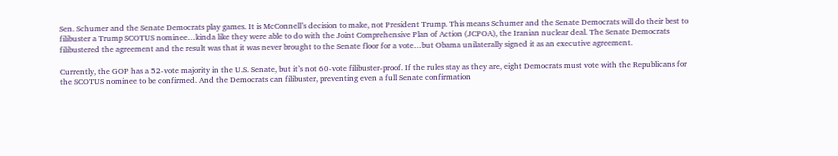Sen. Schumer and the Senate Democrats play games. It is McConnell’s decision to make, not President Trump. This means Schumer and the Senate Democrats will do their best to filibuster a Trump SCOTUS nominee…kinda like they were able to do with the Joint Comprehensive Plan of Action (JCPOA), the Iranian nuclear deal. The Senate Democrats filibustered the agreement and the result was that it was never brought to the Senate floor for a vote…but Obama unilaterally signed it as an executive agreement.

Currently, the GOP has a 52-vote majority in the U.S. Senate, but it’s not 60-vote filibuster-proof. If the rules stay as they are, eight Democrats must vote with the Republicans for the SCOTUS nominee to be confirmed. And the Democrats can filibuster, preventing even a full Senate confirmation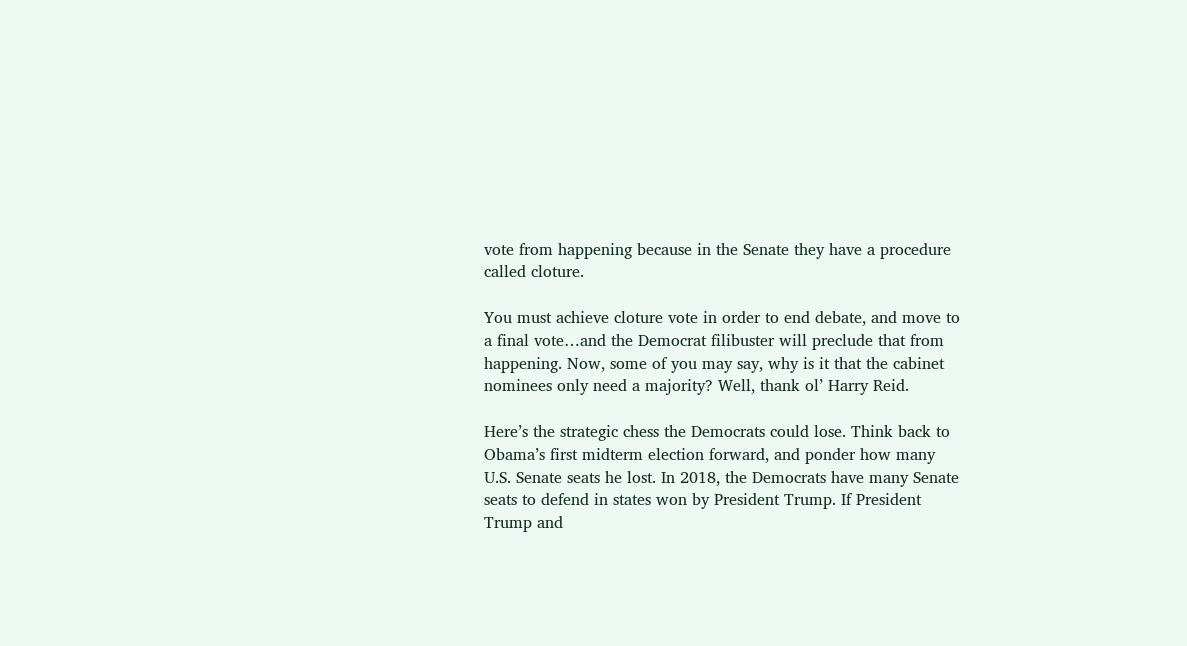vote from happening because in the Senate they have a procedure called cloture.

You must achieve cloture vote in order to end debate, and move to a final vote…and the Democrat filibuster will preclude that from happening. Now, some of you may say, why is it that the cabinet nominees only need a majority? Well, thank ol’ Harry Reid.

Here’s the strategic chess the Democrats could lose. Think back to Obama’s first midterm election forward, and ponder how many U.S. Senate seats he lost. In 2018, the Democrats have many Senate seats to defend in states won by President Trump. If President Trump and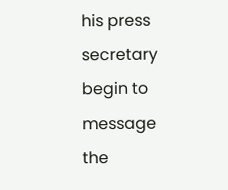his press secretary begin to message the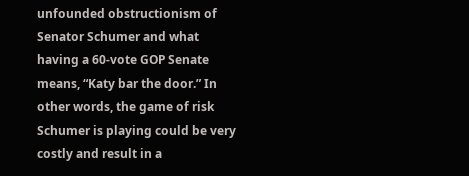unfounded obstructionism of Senator Schumer and what having a 60-vote GOP Senate means, “Katy bar the door.” In other words, the game of risk Schumer is playing could be very costly and result in a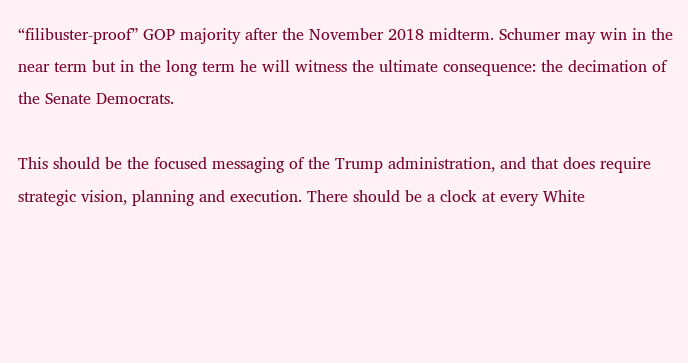“filibuster-proof” GOP majority after the November 2018 midterm. Schumer may win in the near term but in the long term he will witness the ultimate consequence: the decimation of the Senate Democrats.

This should be the focused messaging of the Trump administration, and that does require strategic vision, planning and execution. There should be a clock at every White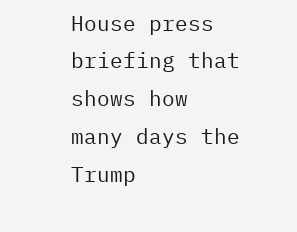House press briefing that shows how many days the Trump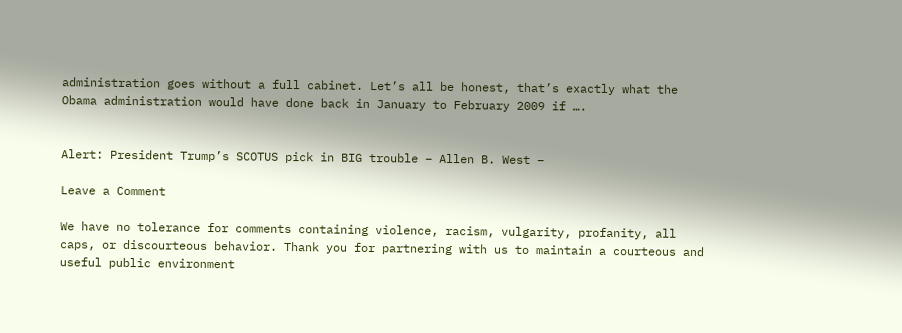administration goes without a full cabinet. Let’s all be honest, that’s exactly what the Obama administration would have done back in January to February 2009 if ….


Alert: President Trump’s SCOTUS pick in BIG trouble – Allen B. West –

Leave a Comment

We have no tolerance for comments containing violence, racism, vulgarity, profanity, all caps, or discourteous behavior. Thank you for partnering with us to maintain a courteous and useful public environment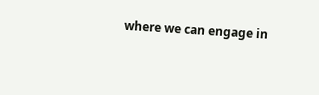where we can engage in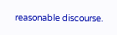reasonable discourse.